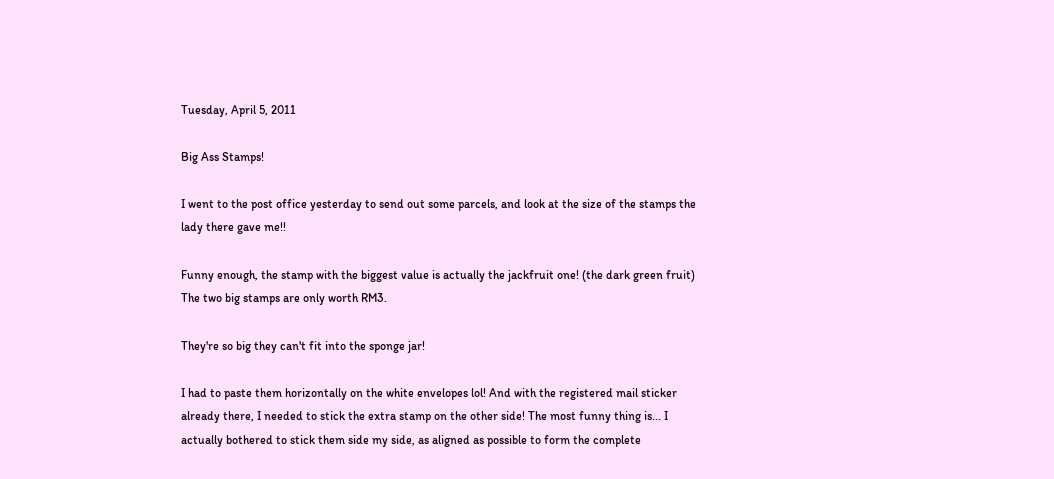Tuesday, April 5, 2011

Big Ass Stamps!

I went to the post office yesterday to send out some parcels, and look at the size of the stamps the lady there gave me!!

Funny enough, the stamp with the biggest value is actually the jackfruit one! (the dark green fruit) The two big stamps are only worth RM3.

They're so big they can't fit into the sponge jar!

I had to paste them horizontally on the white envelopes lol! And with the registered mail sticker already there, I needed to stick the extra stamp on the other side! The most funny thing is... I actually bothered to stick them side my side, as aligned as possible to form the complete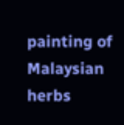painting of Malaysian herbs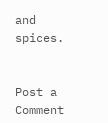and spices.


Post a Comment